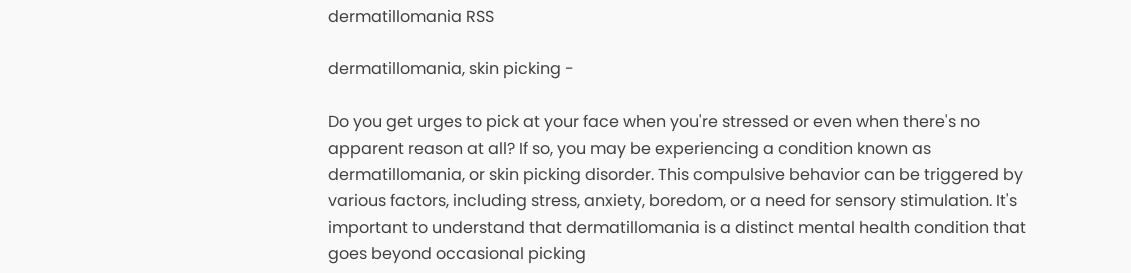dermatillomania RSS

dermatillomania, skin picking -

Do you get urges to pick at your face when you're stressed or even when there's no apparent reason at all? If so, you may be experiencing a condition known as dermatillomania, or skin picking disorder. This compulsive behavior can be triggered by various factors, including stress, anxiety, boredom, or a need for sensory stimulation. It's important to understand that dermatillomania is a distinct mental health condition that goes beyond occasional picking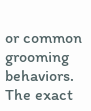or common grooming behaviors. The exact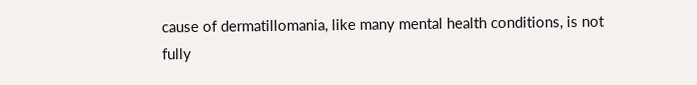cause of dermatillomania, like many mental health conditions, is not fully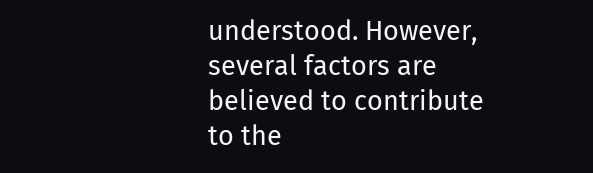understood. However, several factors are believed to contribute to the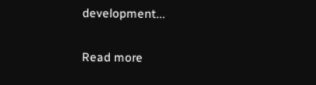development...

Read more